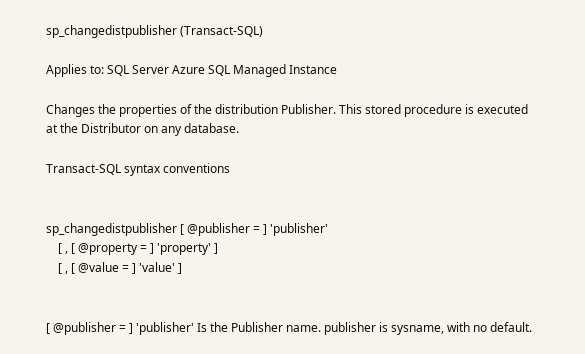sp_changedistpublisher (Transact-SQL)

Applies to: SQL Server Azure SQL Managed Instance

Changes the properties of the distribution Publisher. This stored procedure is executed at the Distributor on any database.

Transact-SQL syntax conventions


sp_changedistpublisher [ @publisher = ] 'publisher'
    [ , [ @property = ] 'property' ]
    [ , [ @value = ] 'value' ]


[ @publisher = ] 'publisher' Is the Publisher name. publisher is sysname, with no default.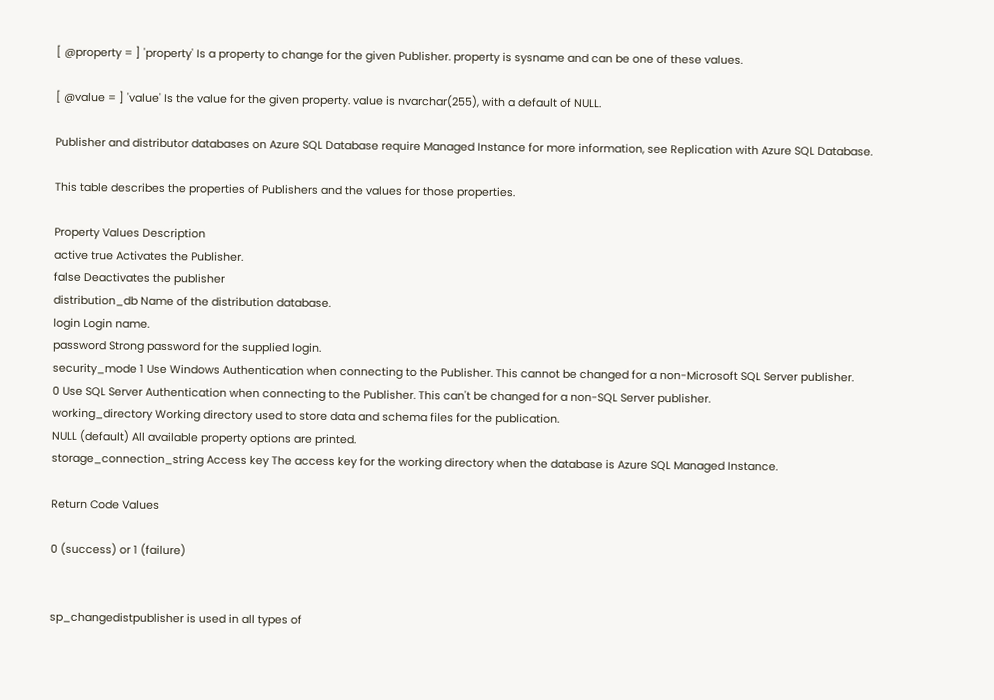[ @property = ] 'property' Is a property to change for the given Publisher. property is sysname and can be one of these values.

[ @value = ] 'value' Is the value for the given property. value is nvarchar(255), with a default of NULL.

Publisher and distributor databases on Azure SQL Database require Managed Instance for more information, see Replication with Azure SQL Database.

This table describes the properties of Publishers and the values for those properties.

Property Values Description
active true Activates the Publisher.
false Deactivates the publisher
distribution_db Name of the distribution database.
login Login name.
password Strong password for the supplied login.
security_mode 1 Use Windows Authentication when connecting to the Publisher. This cannot be changed for a non-Microsoft SQL Server publisher.
0 Use SQL Server Authentication when connecting to the Publisher. This can't be changed for a non-SQL Server publisher.
working_directory Working directory used to store data and schema files for the publication.
NULL (default) All available property options are printed.
storage_connection_string Access key The access key for the working directory when the database is Azure SQL Managed Instance.

Return Code Values

0 (success) or 1 (failure)


sp_changedistpublisher is used in all types of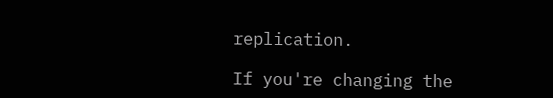replication.

If you're changing the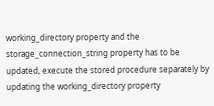working_directory property and the storage_connection_string property has to be updated, execute the stored procedure separately by updating the working_directory property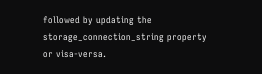followed by updating the storage_connection_string property or visa-versa.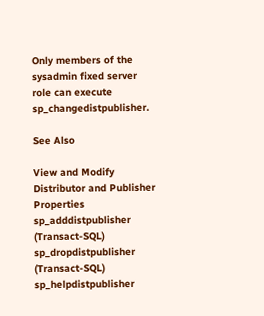Only members of the sysadmin fixed server role can execute sp_changedistpublisher.

See Also

View and Modify Distributor and Publisher Properties
sp_adddistpublisher (Transact-SQL)
sp_dropdistpublisher (Transact-SQL)
sp_helpdistpublisher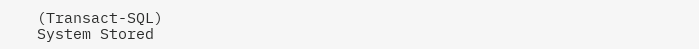(Transact-SQL)
System Stored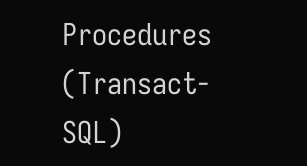Procedures (Transact-SQL)